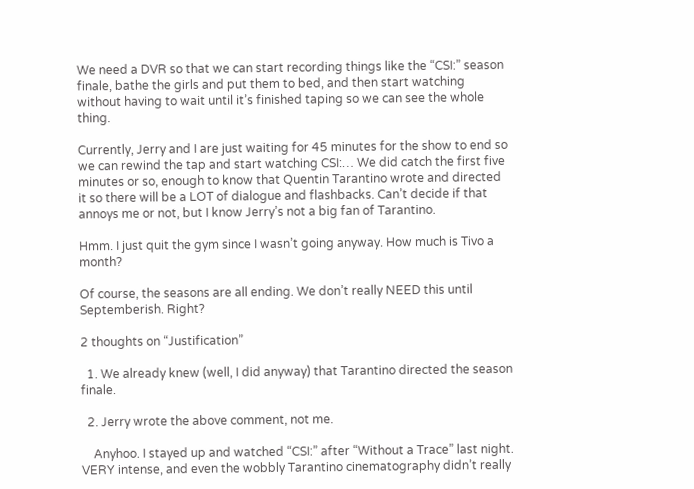We need a DVR so that we can start recording things like the “CSI:” season finale, bathe the girls and put them to bed, and then start watching without having to wait until it’s finished taping so we can see the whole thing.

Currently, Jerry and I are just waiting for 45 minutes for the show to end so we can rewind the tap and start watching CSI:… We did catch the first five minutes or so, enough to know that Quentin Tarantino wrote and directed it so there will be a LOT of dialogue and flashbacks. Can’t decide if that annoys me or not, but I know Jerry’s not a big fan of Tarantino.

Hmm. I just quit the gym since I wasn’t going anyway. How much is Tivo a month?

Of course, the seasons are all ending. We don’t really NEED this until Septemberish. Right?

2 thoughts on “Justification”

  1. We already knew (well, I did anyway) that Tarantino directed the season finale.

  2. Jerry wrote the above comment, not me.

    Anyhoo. I stayed up and watched “CSI:” after “Without a Trace” last night. VERY intense, and even the wobbly Tarantino cinematography didn’t really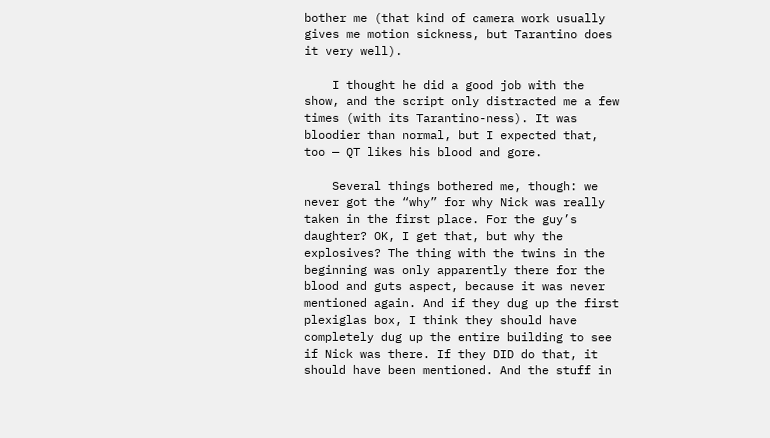bother me (that kind of camera work usually gives me motion sickness, but Tarantino does it very well).

    I thought he did a good job with the show, and the script only distracted me a few times (with its Tarantino-ness). It was bloodier than normal, but I expected that, too — QT likes his blood and gore.

    Several things bothered me, though: we never got the “why” for why Nick was really taken in the first place. For the guy’s daughter? OK, I get that, but why the explosives? The thing with the twins in the beginning was only apparently there for the blood and guts aspect, because it was never mentioned again. And if they dug up the first plexiglas box, I think they should have completely dug up the entire building to see if Nick was there. If they DID do that, it should have been mentioned. And the stuff in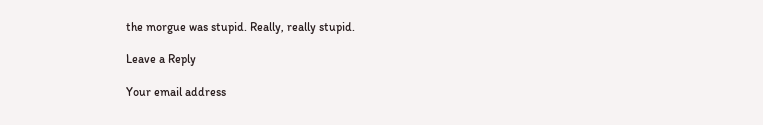the morgue was stupid. Really, really stupid.

Leave a Reply

Your email address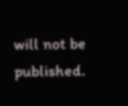will not be published.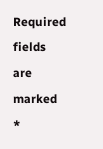Required fields are marked *